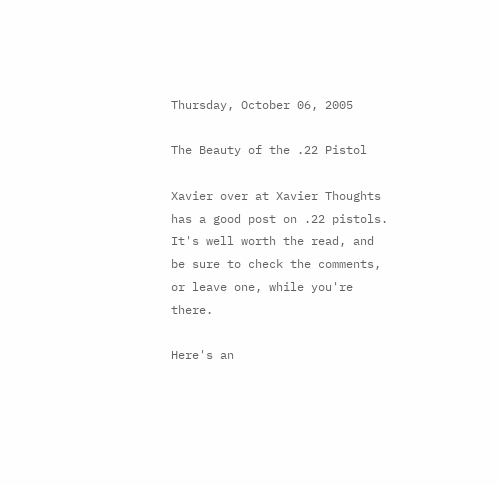Thursday, October 06, 2005

The Beauty of the .22 Pistol

Xavier over at Xavier Thoughts has a good post on .22 pistols. It's well worth the read, and be sure to check the comments, or leave one, while you're there.

Here's an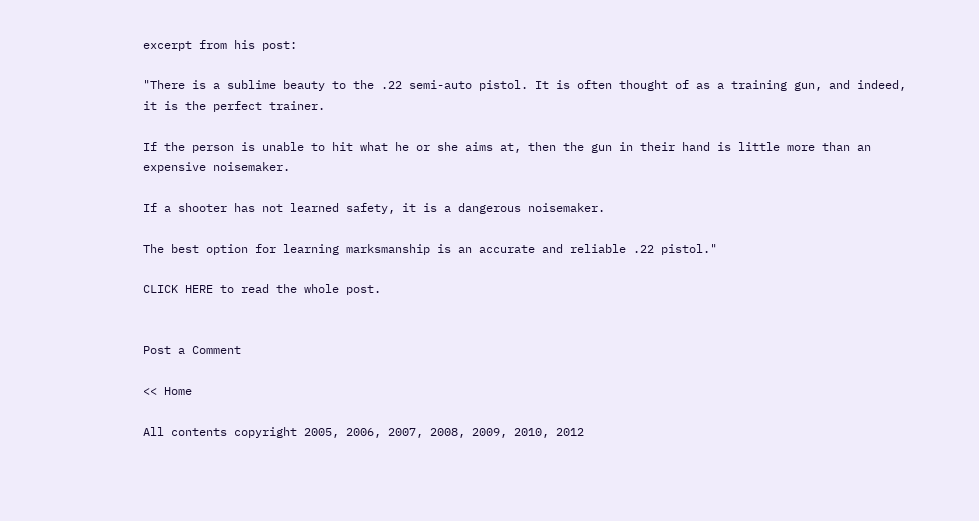excerpt from his post:

"There is a sublime beauty to the .22 semi-auto pistol. It is often thought of as a training gun, and indeed, it is the perfect trainer.

If the person is unable to hit what he or she aims at, then the gun in their hand is little more than an expensive noisemaker.

If a shooter has not learned safety, it is a dangerous noisemaker.

The best option for learning marksmanship is an accurate and reliable .22 pistol."

CLICK HERE to read the whole post.


Post a Comment

<< Home

All contents copyright 2005, 2006, 2007, 2008, 2009, 2010, 2012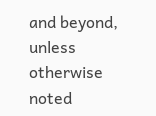and beyond, unless otherwise noted